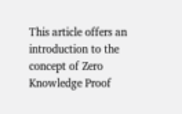This article offers an introduction to the concept of Zero Knowledge Proof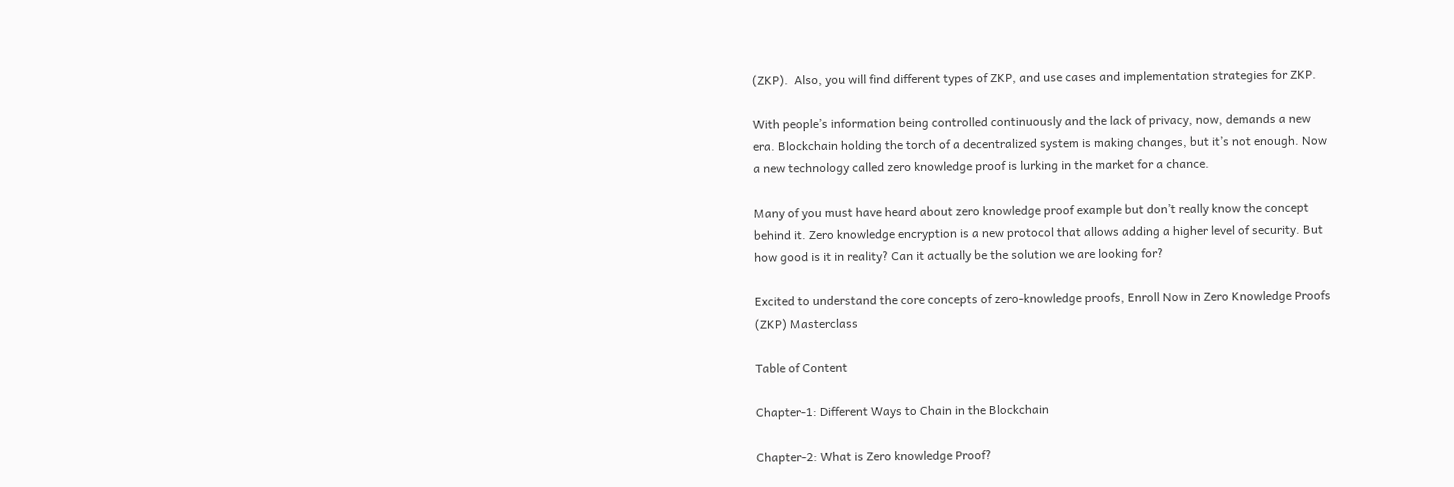(ZKP).  Also, you will find different types of ZKP, and use cases and implementation strategies for ZKP.

With people’s information being controlled continuously and the lack of privacy, now, demands a new era. Blockchain holding the torch of a decentralized system is making changes, but it’s not enough. Now a new technology called zero knowledge proof is lurking in the market for a chance.

Many of you must have heard about zero knowledge proof example but don’t really know the concept behind it. Zero knowledge encryption is a new protocol that allows adding a higher level of security. But how good is it in reality? Can it actually be the solution we are looking for?

Excited to understand the core concepts of zero-knowledge proofs, Enroll Now in Zero Knowledge Proofs (ZKP) Masterclass

Table of Content

Chapter-1: Different Ways to Chain in the Blockchain

Chapter-2: What is Zero knowledge Proof?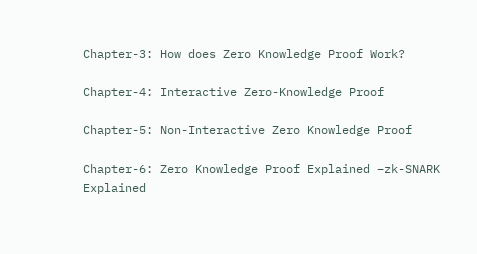Chapter-3: How does Zero Knowledge Proof Work?

Chapter-4: Interactive Zero-Knowledge Proof

Chapter-5: Non-Interactive Zero Knowledge Proof

Chapter-6: Zero Knowledge Proof Explained –zk-SNARK Explained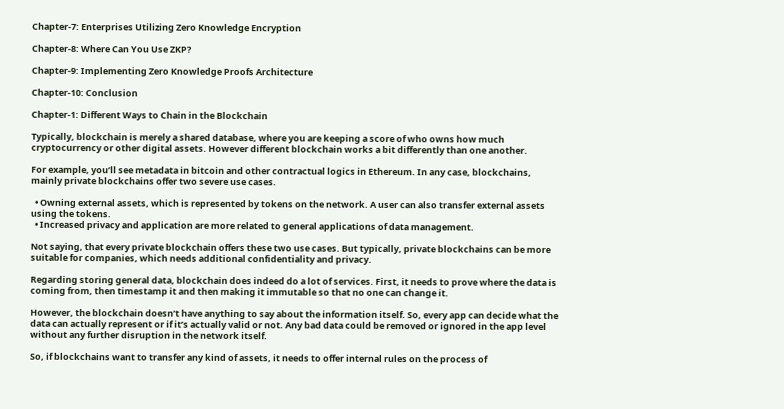Chapter-7: Enterprises Utilizing Zero Knowledge Encryption

Chapter-8: Where Can You Use ZKP?

Chapter-9: Implementing Zero Knowledge Proofs Architecture

Chapter-10: Conclusion

Chapter-1: Different Ways to Chain in the Blockchain

Typically, blockchain is merely a shared database, where you are keeping a score of who owns how much cryptocurrency or other digital assets. However different blockchain works a bit differently than one another.

For example, you’ll see metadata in bitcoin and other contractual logics in Ethereum. In any case, blockchains, mainly private blockchains offer two severe use cases.

  • Owning external assets, which is represented by tokens on the network. A user can also transfer external assets using the tokens.
  • Increased privacy and application are more related to general applications of data management.

Not saying, that every private blockchain offers these two use cases. But typically, private blockchains can be more suitable for companies, which needs additional confidentiality and privacy.

Regarding storing general data, blockchain does indeed do a lot of services. First, it needs to prove where the data is coming from, then timestamp it and then making it immutable so that no one can change it.

However, the blockchain doesn’t have anything to say about the information itself. So, every app can decide what the data can actually represent or if it’s actually valid or not. Any bad data could be removed or ignored in the app level without any further disruption in the network itself.

So, if blockchains want to transfer any kind of assets, it needs to offer internal rules on the process of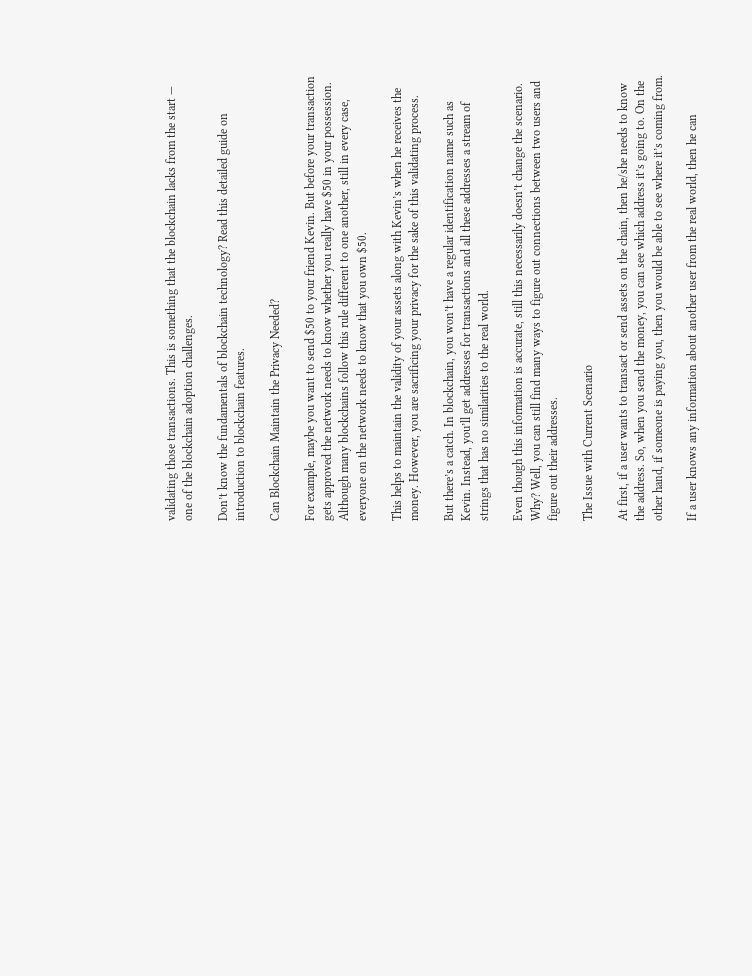validating those transactions. This is something that the blockchain lacks from the start — one of the blockchain adoption challenges.

Don’t know the fundamentals of blockchain technology? Read this detailed guide on introduction to blockchain features.

Can Blockchain Maintain the Privacy Needed?

For example, maybe you want to send $50 to your friend Kevin. But before your transaction gets approved the network needs to know whether you really have $50 in your possession. Although many blockchains follow this rule different to one another, still in every case, everyone on the network needs to know that you own $50.

This helps to maintain the validity of your assets along with Kevin’s when he receives the money. However, you are sacrificing your privacy for the sake of this validating process.

But there’s a catch. In blockchain, you won’t have a regular identification name such as Kevin. Instead, you’ll get addresses for transactions and all these addresses a stream of strings that has no similarities to the real world.

Even though this information is accurate, still this necessarily doesn’t change the scenario. Why? Well, you can still find many ways to figure out connections between two users and figure out their addresses.

The Issue with Current Scenario

At first, if a user wants to transact or send assets on the chain, then he/she needs to know the address. So, when you send the money, you can see which address it’s going to. On the other hand, if someone is paying you, then you would be able to see where it’s coming from.

If a user knows any information about another user from the real world, then he can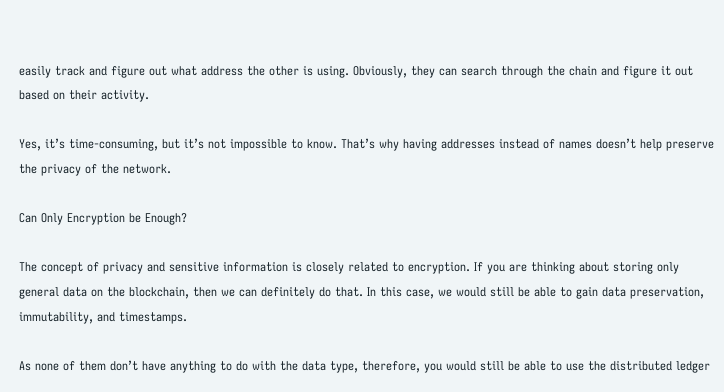easily track and figure out what address the other is using. Obviously, they can search through the chain and figure it out based on their activity.

Yes, it’s time-consuming, but it’s not impossible to know. That’s why having addresses instead of names doesn’t help preserve the privacy of the network.

Can Only Encryption be Enough?

The concept of privacy and sensitive information is closely related to encryption. If you are thinking about storing only general data on the blockchain, then we can definitely do that. In this case, we would still be able to gain data preservation, immutability, and timestamps.

As none of them don’t have anything to do with the data type, therefore, you would still be able to use the distributed ledger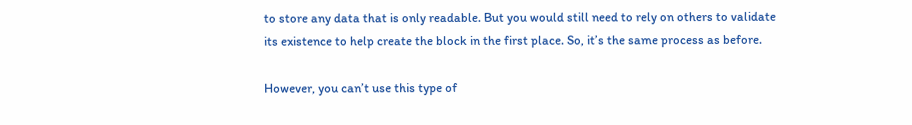to store any data that is only readable. But you would still need to rely on others to validate its existence to help create the block in the first place. So, it’s the same process as before.

However, you can’t use this type of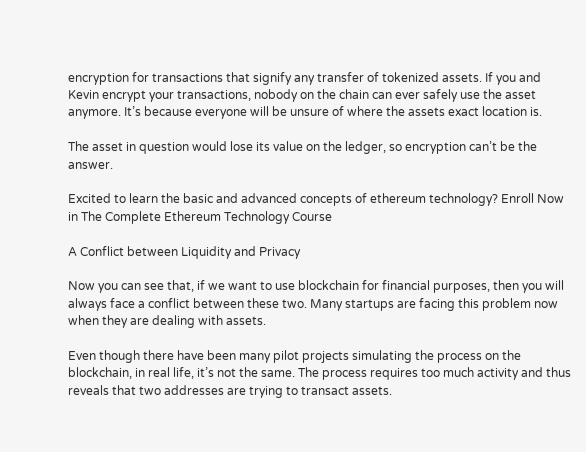encryption for transactions that signify any transfer of tokenized assets. If you and Kevin encrypt your transactions, nobody on the chain can ever safely use the asset anymore. It’s because everyone will be unsure of where the assets exact location is.

The asset in question would lose its value on the ledger, so encryption can’t be the answer.

Excited to learn the basic and advanced concepts of ethereum technology? Enroll Now in The Complete Ethereum Technology Course

A Conflict between Liquidity and Privacy

Now you can see that, if we want to use blockchain for financial purposes, then you will always face a conflict between these two. Many startups are facing this problem now when they are dealing with assets.

Even though there have been many pilot projects simulating the process on the blockchain, in real life, it’s not the same. The process requires too much activity and thus reveals that two addresses are trying to transact assets.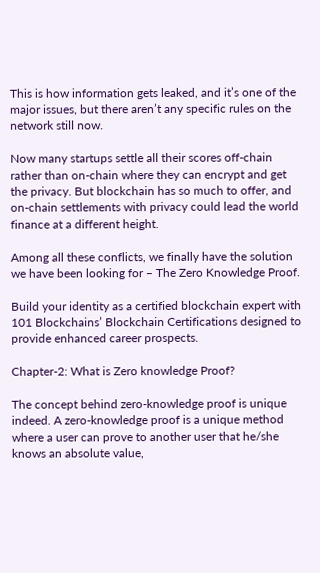This is how information gets leaked, and it’s one of the major issues, but there aren’t any specific rules on the network still now.

Now many startups settle all their scores off-chain rather than on-chain where they can encrypt and get the privacy. But blockchain has so much to offer, and on-chain settlements with privacy could lead the world finance at a different height.

Among all these conflicts, we finally have the solution we have been looking for – The Zero Knowledge Proof.

Build your identity as a certified blockchain expert with 101 Blockchains’ Blockchain Certifications designed to provide enhanced career prospects.

Chapter-2: What is Zero knowledge Proof?

The concept behind zero-knowledge proof is unique indeed. A zero-knowledge proof is a unique method where a user can prove to another user that he/she knows an absolute value,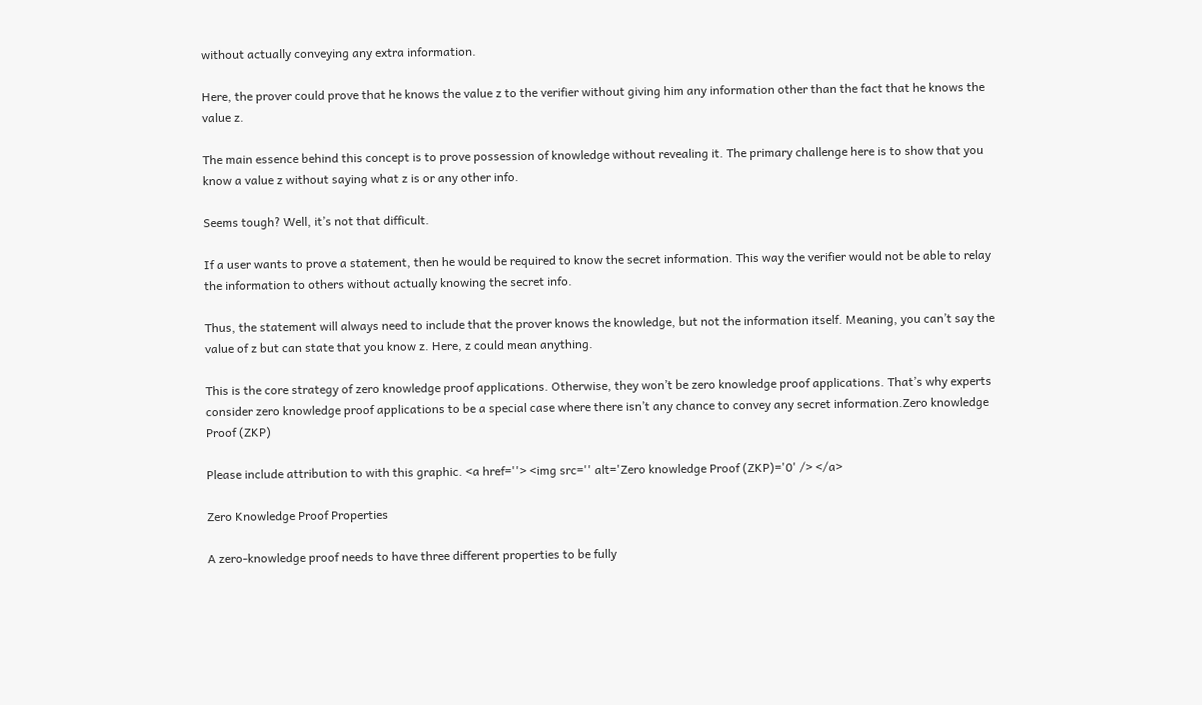without actually conveying any extra information.

Here, the prover could prove that he knows the value z to the verifier without giving him any information other than the fact that he knows the value z.

The main essence behind this concept is to prove possession of knowledge without revealing it. The primary challenge here is to show that you know a value z without saying what z is or any other info.

Seems tough? Well, it’s not that difficult.

If a user wants to prove a statement, then he would be required to know the secret information. This way the verifier would not be able to relay the information to others without actually knowing the secret info.

Thus, the statement will always need to include that the prover knows the knowledge, but not the information itself. Meaning, you can’t say the value of z but can state that you know z. Here, z could mean anything.

This is the core strategy of zero knowledge proof applications. Otherwise, they won’t be zero knowledge proof applications. That’s why experts consider zero knowledge proof applications to be a special case where there isn’t any chance to convey any secret information.Zero knowledge Proof (ZKP)

Please include attribution to with this graphic. <a href=''> <img src='' alt='Zero knowledge Proof (ZKP)='0' /> </a>

Zero Knowledge Proof Properties

A zero-knowledge proof needs to have three different properties to be fully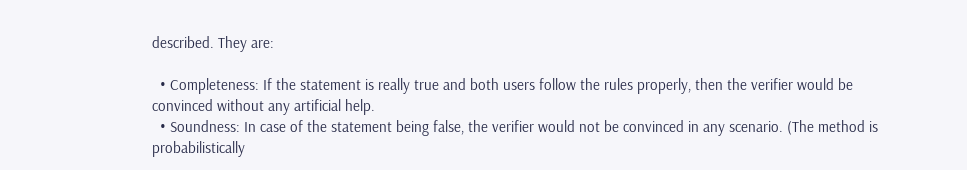described. They are:

  • Completeness: If the statement is really true and both users follow the rules properly, then the verifier would be convinced without any artificial help.
  • Soundness: In case of the statement being false, the verifier would not be convinced in any scenario. (The method is probabilistically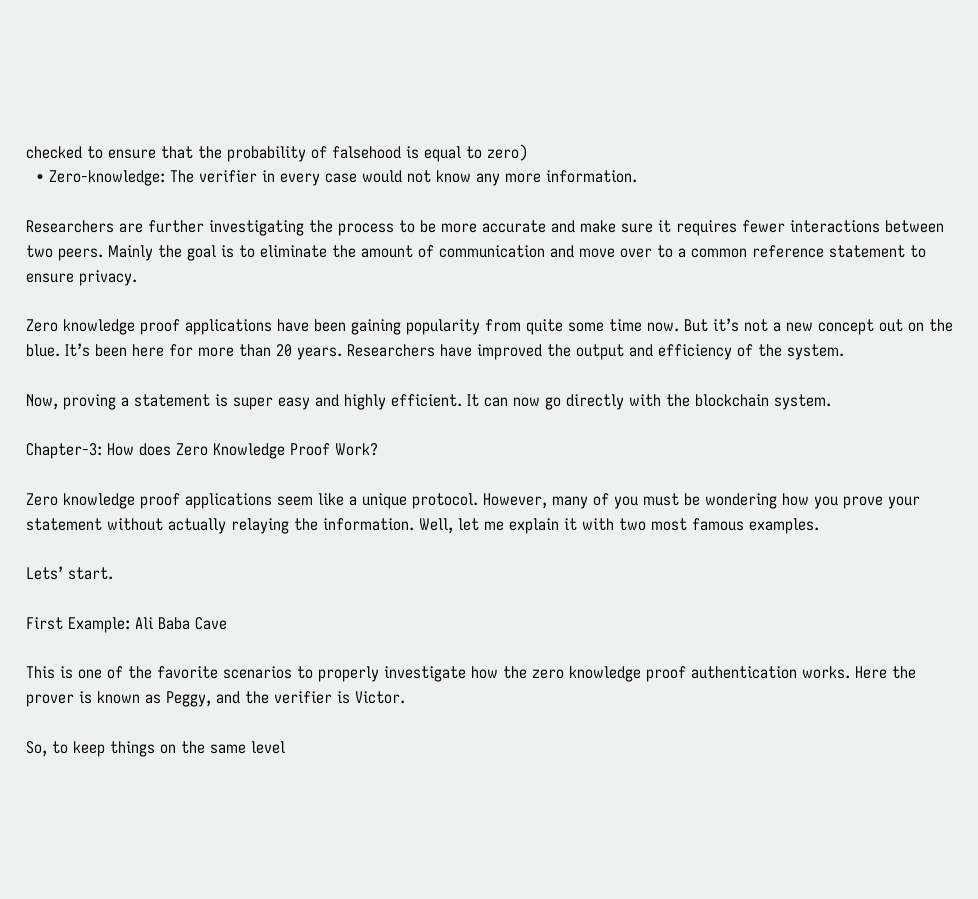checked to ensure that the probability of falsehood is equal to zero)
  • Zero-knowledge: The verifier in every case would not know any more information.

Researchers are further investigating the process to be more accurate and make sure it requires fewer interactions between two peers. Mainly the goal is to eliminate the amount of communication and move over to a common reference statement to ensure privacy.

Zero knowledge proof applications have been gaining popularity from quite some time now. But it’s not a new concept out on the blue. It’s been here for more than 20 years. Researchers have improved the output and efficiency of the system.

Now, proving a statement is super easy and highly efficient. It can now go directly with the blockchain system.

Chapter-3: How does Zero Knowledge Proof Work?

Zero knowledge proof applications seem like a unique protocol. However, many of you must be wondering how you prove your statement without actually relaying the information. Well, let me explain it with two most famous examples.

Lets’ start.

First Example: Ali Baba Cave

This is one of the favorite scenarios to properly investigate how the zero knowledge proof authentication works. Here the prover is known as Peggy, and the verifier is Victor.

So, to keep things on the same level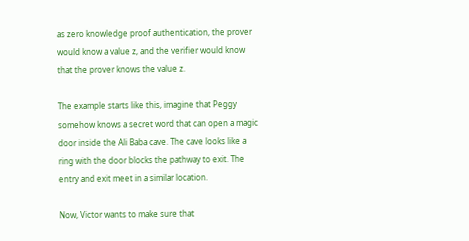as zero knowledge proof authentication, the prover would know a value z, and the verifier would know that the prover knows the value z.

The example starts like this, imagine that Peggy somehow knows a secret word that can open a magic door inside the Ali Baba cave. The cave looks like a ring with the door blocks the pathway to exit. The entry and exit meet in a similar location.

Now, Victor wants to make sure that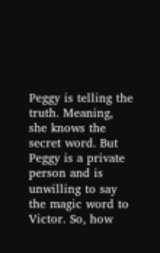Peggy is telling the truth. Meaning, she knows the secret word. But Peggy is a private person and is unwilling to say the magic word to Victor. So, how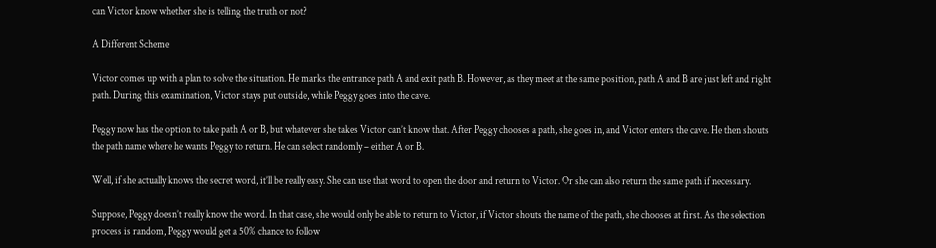can Victor know whether she is telling the truth or not?

A Different Scheme

Victor comes up with a plan to solve the situation. He marks the entrance path A and exit path B. However, as they meet at the same position, path A and B are just left and right path. During this examination, Victor stays put outside, while Peggy goes into the cave.

Peggy now has the option to take path A or B, but whatever she takes Victor can’t know that. After Peggy chooses a path, she goes in, and Victor enters the cave. He then shouts the path name where he wants Peggy to return. He can select randomly – either A or B.

Well, if she actually knows the secret word, it’ll be really easy. She can use that word to open the door and return to Victor. Or she can also return the same path if necessary.

Suppose, Peggy doesn’t really know the word. In that case, she would only be able to return to Victor, if Victor shouts the name of the path, she chooses at first. As the selection process is random, Peggy would get a 50% chance to follow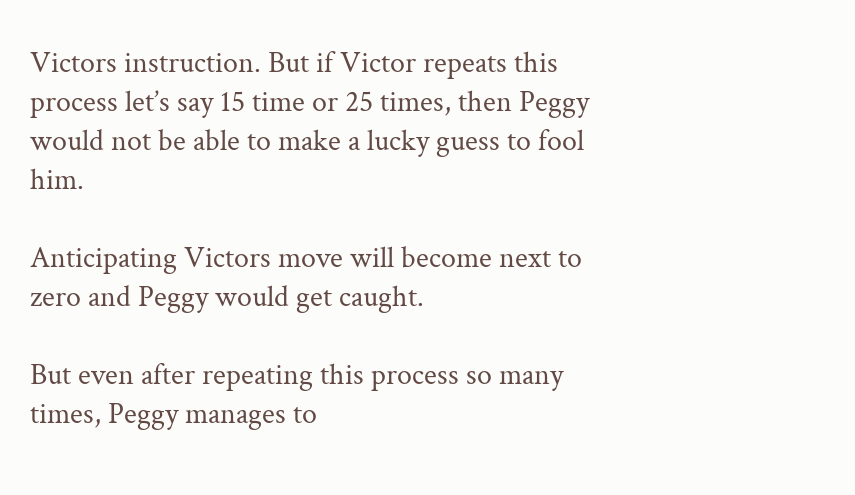Victors instruction. But if Victor repeats this process let’s say 15 time or 25 times, then Peggy would not be able to make a lucky guess to fool him.

Anticipating Victors move will become next to zero and Peggy would get caught.

But even after repeating this process so many times, Peggy manages to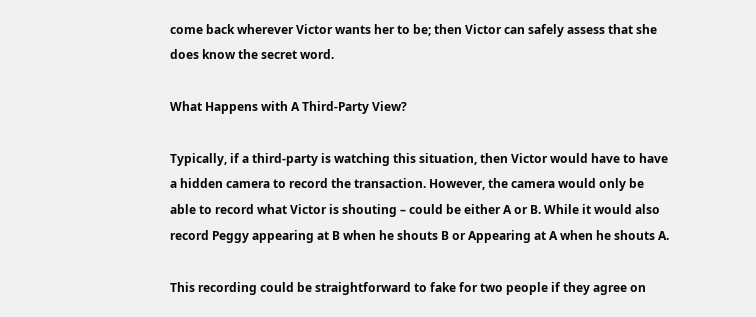come back wherever Victor wants her to be; then Victor can safely assess that she does know the secret word.

What Happens with A Third-Party View?

Typically, if a third-party is watching this situation, then Victor would have to have a hidden camera to record the transaction. However, the camera would only be able to record what Victor is shouting – could be either A or B. While it would also record Peggy appearing at B when he shouts B or Appearing at A when he shouts A.

This recording could be straightforward to fake for two people if they agree on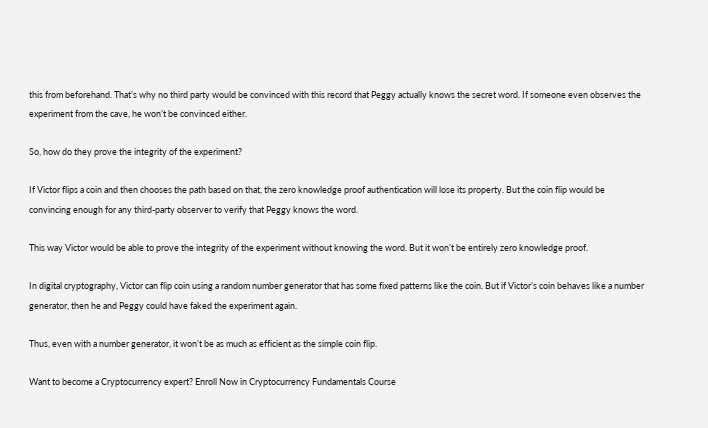this from beforehand. That’s why no third party would be convinced with this record that Peggy actually knows the secret word. If someone even observes the experiment from the cave, he won’t be convinced either.

So, how do they prove the integrity of the experiment?

If Victor flips a coin and then chooses the path based on that, the zero knowledge proof authentication will lose its property. But the coin flip would be convincing enough for any third-party observer to verify that Peggy knows the word.

This way Victor would be able to prove the integrity of the experiment without knowing the word. But it won’t be entirely zero knowledge proof.

In digital cryptography, Victor can flip coin using a random number generator that has some fixed patterns like the coin. But if Victor’s coin behaves like a number generator, then he and Peggy could have faked the experiment again.

Thus, even with a number generator, it won’t be as much as efficient as the simple coin flip.

Want to become a Cryptocurrency expert? Enroll Now in Cryptocurrency Fundamentals Course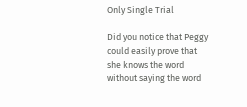Only Single Trial

Did you notice that Peggy could easily prove that she knows the word without saying the word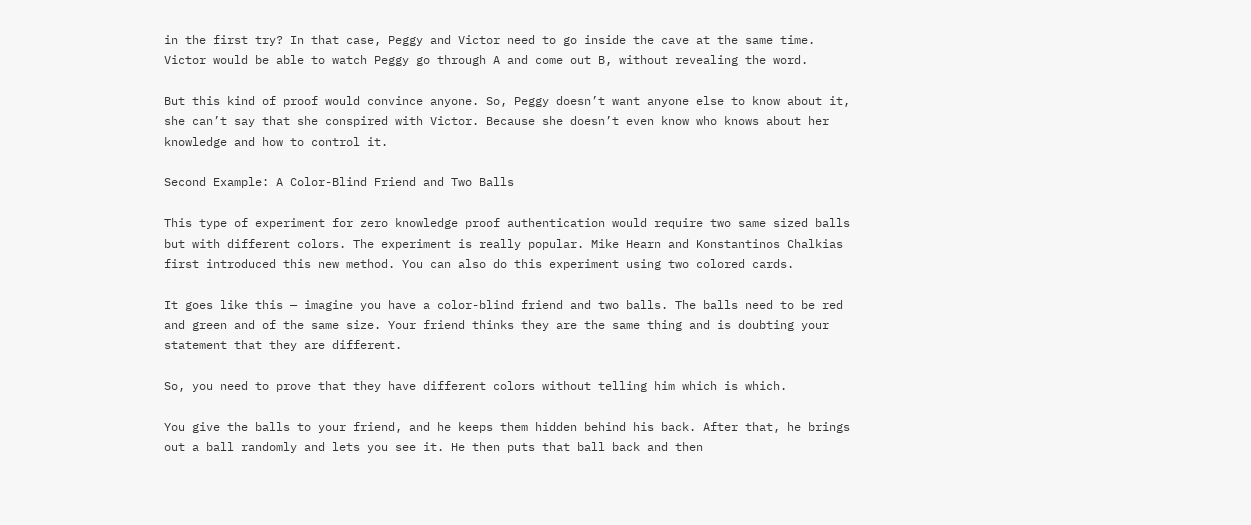in the first try? In that case, Peggy and Victor need to go inside the cave at the same time. Victor would be able to watch Peggy go through A and come out B, without revealing the word.

But this kind of proof would convince anyone. So, Peggy doesn’t want anyone else to know about it, she can’t say that she conspired with Victor. Because she doesn’t even know who knows about her knowledge and how to control it.

Second Example: A Color-Blind Friend and Two Balls

This type of experiment for zero knowledge proof authentication would require two same sized balls but with different colors. The experiment is really popular. Mike Hearn and Konstantinos Chalkias first introduced this new method. You can also do this experiment using two colored cards.

It goes like this — imagine you have a color-blind friend and two balls. The balls need to be red and green and of the same size. Your friend thinks they are the same thing and is doubting your statement that they are different.

So, you need to prove that they have different colors without telling him which is which.

You give the balls to your friend, and he keeps them hidden behind his back. After that, he brings out a ball randomly and lets you see it. He then puts that ball back and then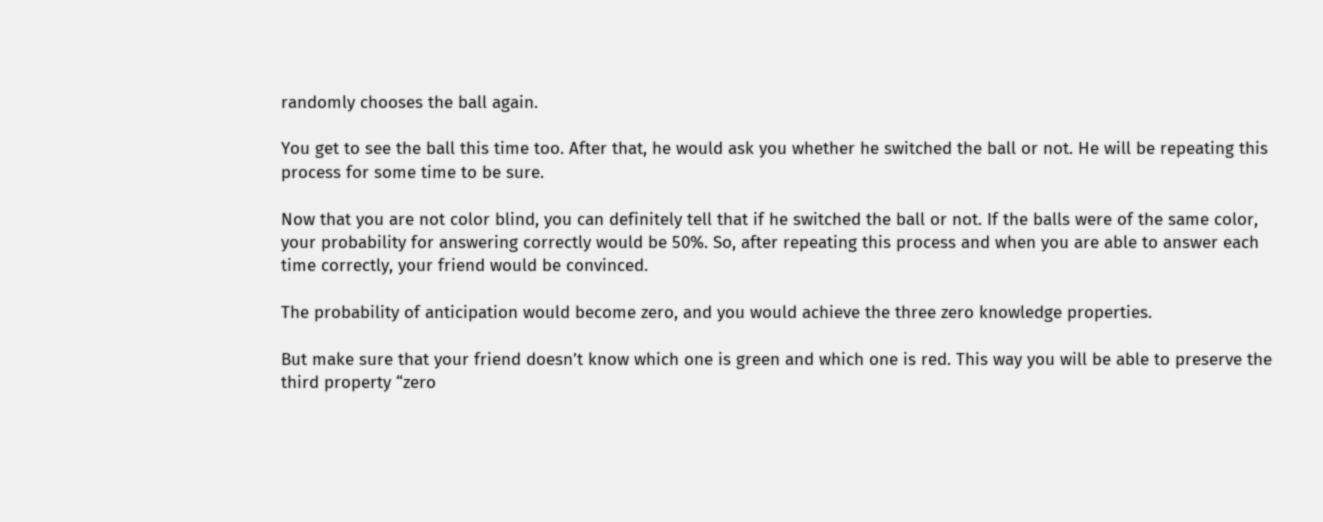randomly chooses the ball again.

You get to see the ball this time too. After that, he would ask you whether he switched the ball or not. He will be repeating this process for some time to be sure.

Now that you are not color blind, you can definitely tell that if he switched the ball or not. If the balls were of the same color, your probability for answering correctly would be 50%. So, after repeating this process and when you are able to answer each time correctly, your friend would be convinced.

The probability of anticipation would become zero, and you would achieve the three zero knowledge properties.

But make sure that your friend doesn’t know which one is green and which one is red. This way you will be able to preserve the third property “zero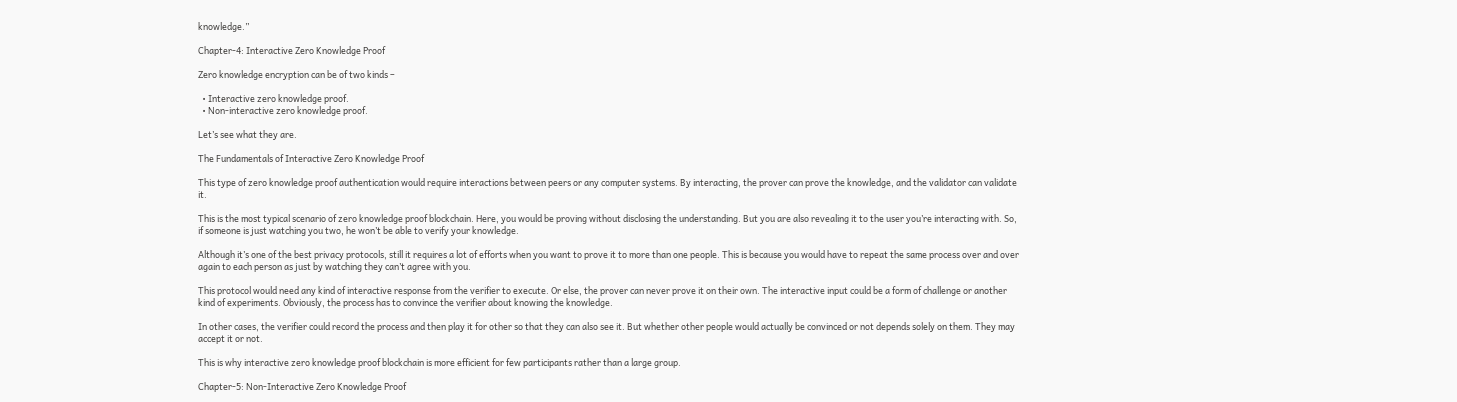knowledge.”

Chapter-4: Interactive Zero Knowledge Proof

Zero knowledge encryption can be of two kinds –

  • Interactive zero knowledge proof.
  • Non-interactive zero knowledge proof.

Let’s see what they are.

The Fundamentals of Interactive Zero Knowledge Proof

This type of zero knowledge proof authentication would require interactions between peers or any computer systems. By interacting, the prover can prove the knowledge, and the validator can validate it.

This is the most typical scenario of zero knowledge proof blockchain. Here, you would be proving without disclosing the understanding. But you are also revealing it to the user you’re interacting with. So, if someone is just watching you two, he won’t be able to verify your knowledge.

Although it’s one of the best privacy protocols, still it requires a lot of efforts when you want to prove it to more than one people. This is because you would have to repeat the same process over and over again to each person as just by watching they can’t agree with you.

This protocol would need any kind of interactive response from the verifier to execute. Or else, the prover can never prove it on their own. The interactive input could be a form of challenge or another kind of experiments. Obviously, the process has to convince the verifier about knowing the knowledge.

In other cases, the verifier could record the process and then play it for other so that they can also see it. But whether other people would actually be convinced or not depends solely on them. They may accept it or not.

This is why interactive zero knowledge proof blockchain is more efficient for few participants rather than a large group.

Chapter-5: Non-Interactive Zero Knowledge Proof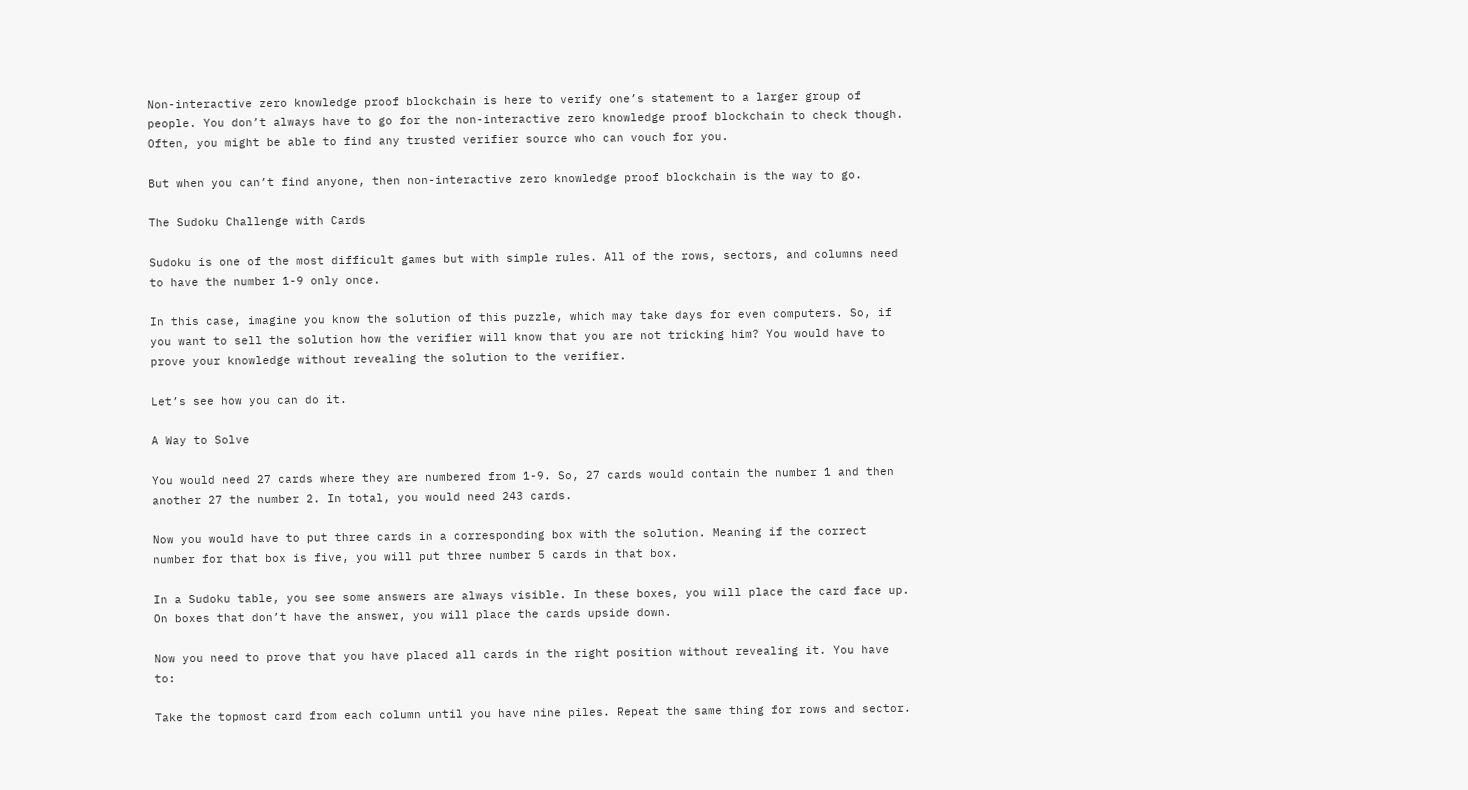Non-interactive zero knowledge proof blockchain is here to verify one’s statement to a larger group of people. You don’t always have to go for the non-interactive zero knowledge proof blockchain to check though. Often, you might be able to find any trusted verifier source who can vouch for you.

But when you can’t find anyone, then non-interactive zero knowledge proof blockchain is the way to go.

The Sudoku Challenge with Cards

Sudoku is one of the most difficult games but with simple rules. All of the rows, sectors, and columns need to have the number 1-9 only once.

In this case, imagine you know the solution of this puzzle, which may take days for even computers. So, if you want to sell the solution how the verifier will know that you are not tricking him? You would have to prove your knowledge without revealing the solution to the verifier.

Let’s see how you can do it.

A Way to Solve

You would need 27 cards where they are numbered from 1-9. So, 27 cards would contain the number 1 and then another 27 the number 2. In total, you would need 243 cards.

Now you would have to put three cards in a corresponding box with the solution. Meaning if the correct number for that box is five, you will put three number 5 cards in that box.

In a Sudoku table, you see some answers are always visible. In these boxes, you will place the card face up. On boxes that don’t have the answer, you will place the cards upside down.

Now you need to prove that you have placed all cards in the right position without revealing it. You have to:

Take the topmost card from each column until you have nine piles. Repeat the same thing for rows and sector.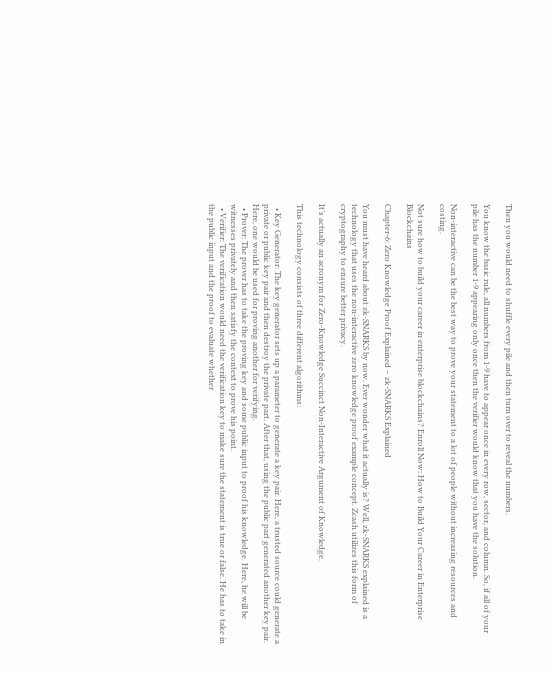Then you would need to shuffle every pile and then turn over to reveal the numbers.

You know the basic rule, all numbers from 1-9 have to appear once in every row, sector, and column. So, if all of your pile has the number 1-9 appearing only once then the verifier would know that you have the solution.

Non-interactive can be the best way to prove your statement to a lot of people without increasing resources and costing.

Not sure how to build your career in enterprise blockchains? Enroll Now: How to Build Your Career in Enterprise Blockchains

Chapter-6: Zero Knowledge Proof Explained – zk-SNARKS Explained

You must have heard about zk-SNARKS by now. Ever wonder what it actually is? Well, zk-SNARKS explained is a technology that uses the non-interactive zero knowledge proof example concept. Zcash utilizes this form of cryptography to ensure better privacy.

It’s actually an acronym for Zero-Knowledge Succinct Non-Interactive Argument of Knowledge.

This technology consists of three different algorithms:

  • Key Generator: The key generator sets up a parameter to generate a key pair. Here, a trusted source could generate a private or public key pair and then destroy the private part. After that, using the public part generated another key pair. Here, one would be used for proving another for verifying.
  • Prover: The prover has to take the proving key and some public input to proof his knowledge. Here, he will be witnesses privately and then satisfy the context to prove his point.
  • Verifier: The verification would need the verification key to make sure the statement is true or false. He has to take in the public input and the proof to evaluate whether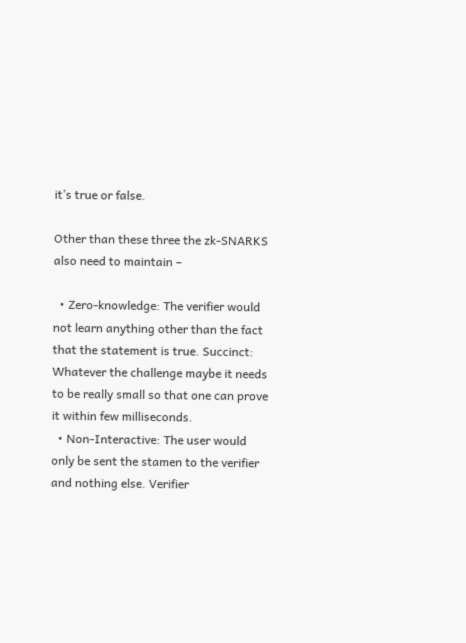it’s true or false.

Other than these three the zk-SNARKS also need to maintain –

  • Zero-knowledge: The verifier would not learn anything other than the fact that the statement is true. Succinct: Whatever the challenge maybe it needs to be really small so that one can prove it within few milliseconds.
  • Non-Interactive: The user would only be sent the stamen to the verifier and nothing else. Verifier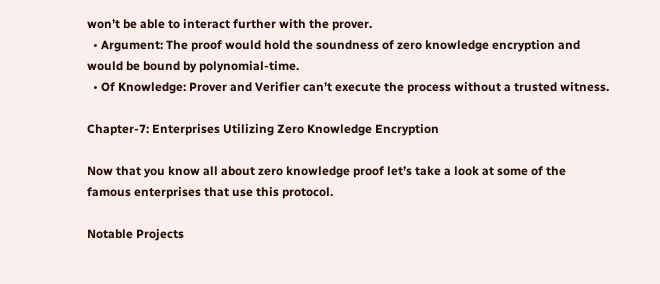won’t be able to interact further with the prover.
  • Argument: The proof would hold the soundness of zero knowledge encryption and would be bound by polynomial-time.
  • Of Knowledge: Prover and Verifier can’t execute the process without a trusted witness.

Chapter-7: Enterprises Utilizing Zero Knowledge Encryption

Now that you know all about zero knowledge proof let’s take a look at some of the famous enterprises that use this protocol.

Notable Projects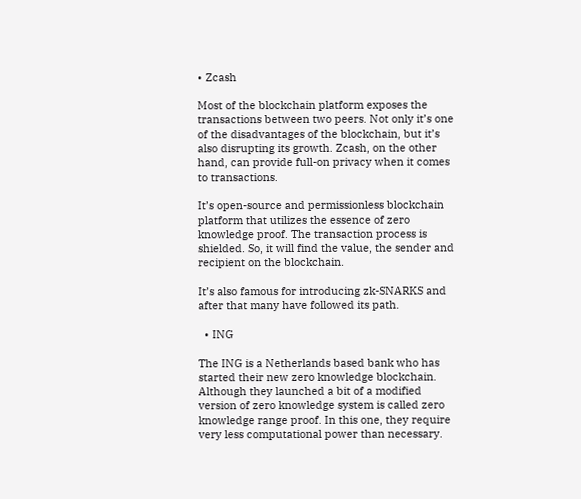• Zcash

Most of the blockchain platform exposes the transactions between two peers. Not only it’s one of the disadvantages of the blockchain, but it’s also disrupting its growth. Zcash, on the other hand, can provide full-on privacy when it comes to transactions.

It’s open-source and permissionless blockchain platform that utilizes the essence of zero knowledge proof. The transaction process is shielded. So, it will find the value, the sender and recipient on the blockchain.

It’s also famous for introducing zk-SNARKS and after that many have followed its path.

  • ING

The ING is a Netherlands based bank who has started their new zero knowledge blockchain. Although they launched a bit of a modified version of zero knowledge system is called zero knowledge range proof. In this one, they require very less computational power than necessary.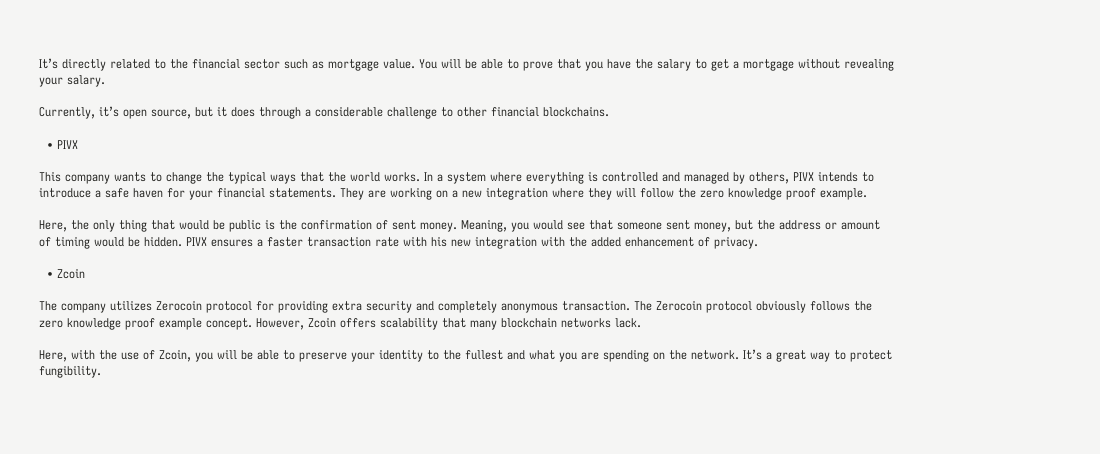It’s directly related to the financial sector such as mortgage value. You will be able to prove that you have the salary to get a mortgage without revealing your salary.

Currently, it’s open source, but it does through a considerable challenge to other financial blockchains.

  • PIVX

This company wants to change the typical ways that the world works. In a system where everything is controlled and managed by others, PIVX intends to introduce a safe haven for your financial statements. They are working on a new integration where they will follow the zero knowledge proof example.

Here, the only thing that would be public is the confirmation of sent money. Meaning, you would see that someone sent money, but the address or amount of timing would be hidden. PIVX ensures a faster transaction rate with his new integration with the added enhancement of privacy.

  • Zcoin

The company utilizes Zerocoin protocol for providing extra security and completely anonymous transaction. The Zerocoin protocol obviously follows the zero knowledge proof example concept. However, Zcoin offers scalability that many blockchain networks lack.

Here, with the use of Zcoin, you will be able to preserve your identity to the fullest and what you are spending on the network. It’s a great way to protect fungibility.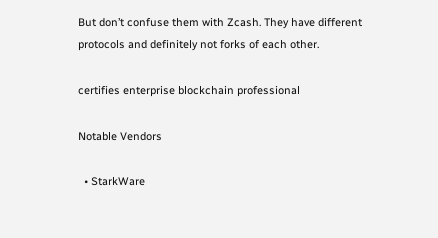But don’t confuse them with Zcash. They have different protocols and definitely not forks of each other.

certifies enterprise blockchain professional

Notable Vendors

  • StarkWare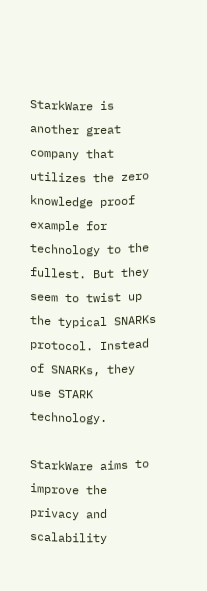StarkWare is another great company that utilizes the zero knowledge proof example for technology to the fullest. But they seem to twist up the typical SNARKs protocol. Instead of SNARKs, they use STARK technology.

StarkWare aims to improve the privacy and scalability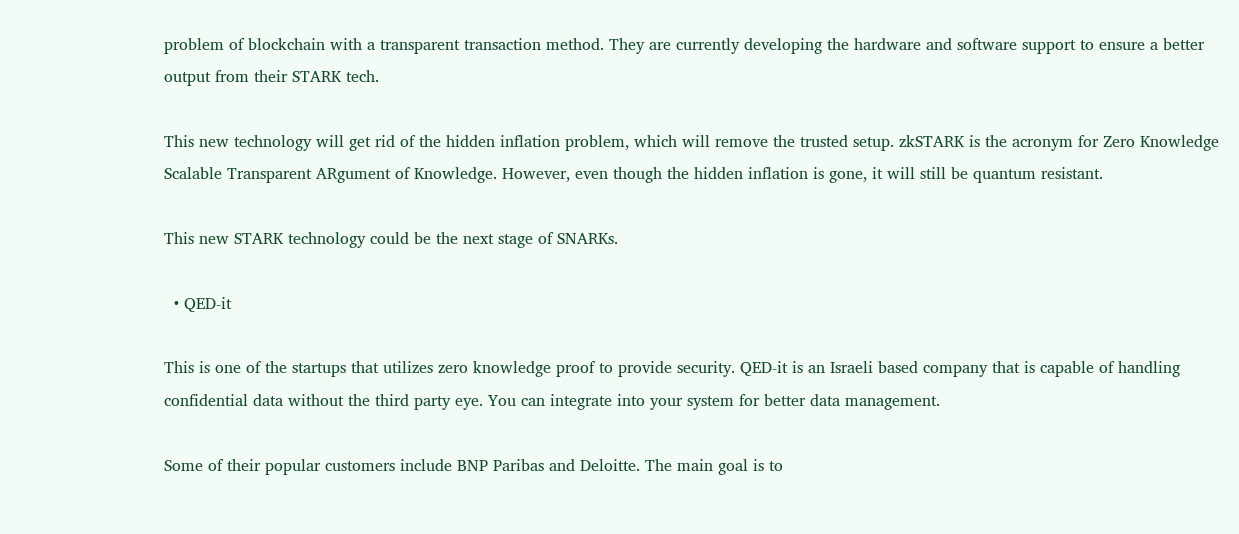problem of blockchain with a transparent transaction method. They are currently developing the hardware and software support to ensure a better output from their STARK tech.

This new technology will get rid of the hidden inflation problem, which will remove the trusted setup. zkSTARK is the acronym for Zero Knowledge Scalable Transparent ARgument of Knowledge. However, even though the hidden inflation is gone, it will still be quantum resistant.

This new STARK technology could be the next stage of SNARKs.

  • QED-it

This is one of the startups that utilizes zero knowledge proof to provide security. QED-it is an Israeli based company that is capable of handling confidential data without the third party eye. You can integrate into your system for better data management.

Some of their popular customers include BNP Paribas and Deloitte. The main goal is to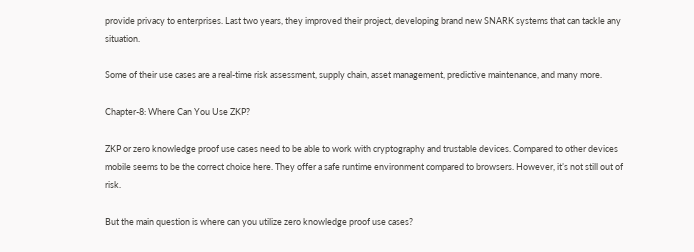provide privacy to enterprises. Last two years, they improved their project, developing brand new SNARK systems that can tackle any situation.

Some of their use cases are a real-time risk assessment, supply chain, asset management, predictive maintenance, and many more.

Chapter-8: Where Can You Use ZKP?

ZKP or zero knowledge proof use cases need to be able to work with cryptography and trustable devices. Compared to other devices mobile seems to be the correct choice here. They offer a safe runtime environment compared to browsers. However, it’s not still out of risk.

But the main question is where can you utilize zero knowledge proof use cases?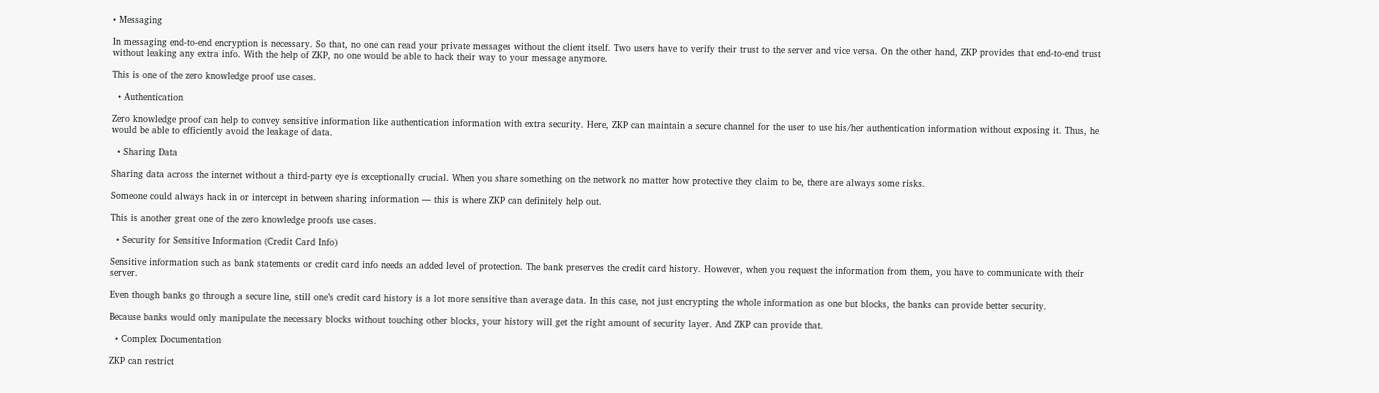• Messaging

In messaging end-to-end encryption is necessary. So that, no one can read your private messages without the client itself. Two users have to verify their trust to the server and vice versa. On the other hand, ZKP provides that end-to-end trust without leaking any extra info. With the help of ZKP, no one would be able to hack their way to your message anymore.

This is one of the zero knowledge proof use cases.

  • Authentication

Zero knowledge proof can help to convey sensitive information like authentication information with extra security. Here, ZKP can maintain a secure channel for the user to use his/her authentication information without exposing it. Thus, he would be able to efficiently avoid the leakage of data.

  • Sharing Data

Sharing data across the internet without a third-party eye is exceptionally crucial. When you share something on the network no matter how protective they claim to be, there are always some risks.

Someone could always hack in or intercept in between sharing information — this is where ZKP can definitely help out.

This is another great one of the zero knowledge proofs use cases.

  • Security for Sensitive Information (Credit Card Info)

Sensitive information such as bank statements or credit card info needs an added level of protection. The bank preserves the credit card history. However, when you request the information from them, you have to communicate with their server.

Even though banks go through a secure line, still one’s credit card history is a lot more sensitive than average data. In this case, not just encrypting the whole information as one but blocks, the banks can provide better security.

Because banks would only manipulate the necessary blocks without touching other blocks, your history will get the right amount of security layer. And ZKP can provide that.

  • Complex Documentation

ZKP can restrict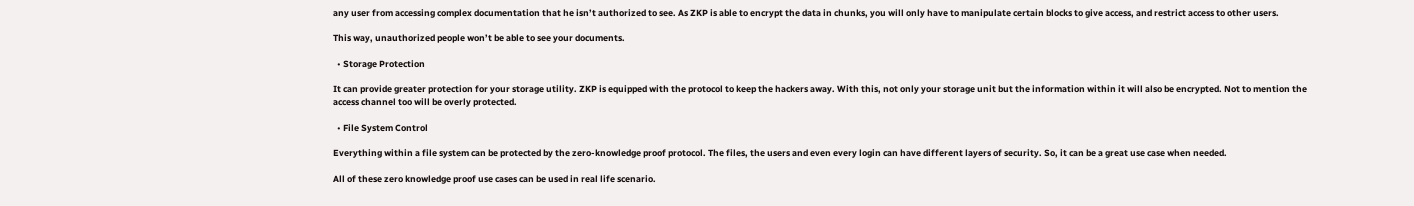any user from accessing complex documentation that he isn’t authorized to see. As ZKP is able to encrypt the data in chunks, you will only have to manipulate certain blocks to give access, and restrict access to other users.

This way, unauthorized people won’t be able to see your documents.

  • Storage Protection

It can provide greater protection for your storage utility. ZKP is equipped with the protocol to keep the hackers away. With this, not only your storage unit but the information within it will also be encrypted. Not to mention the access channel too will be overly protected.

  • File System Control

Everything within a file system can be protected by the zero-knowledge proof protocol. The files, the users and even every login can have different layers of security. So, it can be a great use case when needed.

All of these zero knowledge proof use cases can be used in real life scenario.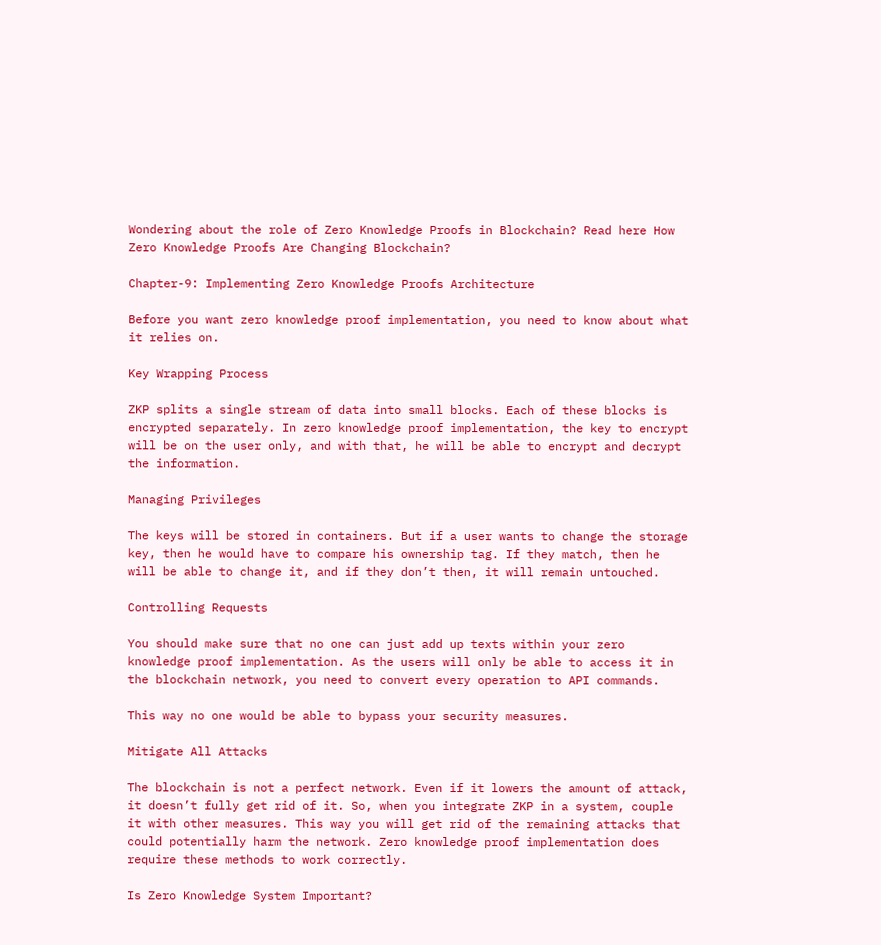Wondering about the role of Zero Knowledge Proofs in Blockchain? Read here How Zero Knowledge Proofs Are Changing Blockchain?

Chapter-9: Implementing Zero Knowledge Proofs Architecture

Before you want zero knowledge proof implementation, you need to know about what it relies on.

Key Wrapping Process

ZKP splits a single stream of data into small blocks. Each of these blocks is encrypted separately. In zero knowledge proof implementation, the key to encrypt will be on the user only, and with that, he will be able to encrypt and decrypt the information.

Managing Privileges

The keys will be stored in containers. But if a user wants to change the storage key, then he would have to compare his ownership tag. If they match, then he will be able to change it, and if they don’t then, it will remain untouched.

Controlling Requests

You should make sure that no one can just add up texts within your zero knowledge proof implementation. As the users will only be able to access it in the blockchain network, you need to convert every operation to API commands.

This way no one would be able to bypass your security measures.

Mitigate All Attacks

The blockchain is not a perfect network. Even if it lowers the amount of attack, it doesn’t fully get rid of it. So, when you integrate ZKP in a system, couple it with other measures. This way you will get rid of the remaining attacks that could potentially harm the network. Zero knowledge proof implementation does require these methods to work correctly.

Is Zero Knowledge System Important?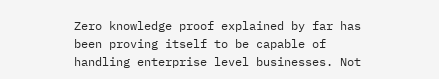Zero knowledge proof explained by far has been proving itself to be capable of handling enterprise level businesses. Not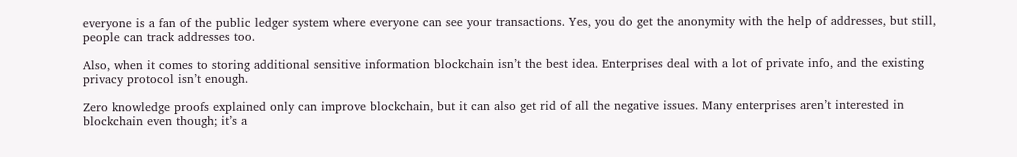everyone is a fan of the public ledger system where everyone can see your transactions. Yes, you do get the anonymity with the help of addresses, but still, people can track addresses too.

Also, when it comes to storing additional sensitive information blockchain isn’t the best idea. Enterprises deal with a lot of private info, and the existing privacy protocol isn’t enough.

Zero knowledge proofs explained only can improve blockchain, but it can also get rid of all the negative issues. Many enterprises aren’t interested in blockchain even though; it’s a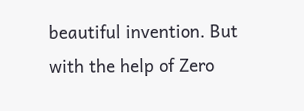beautiful invention. But with the help of Zero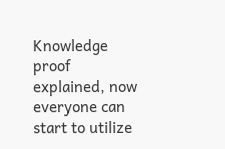Knowledge proof explained, now everyone can start to utilize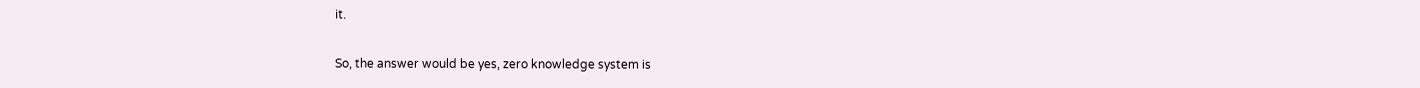it.

So, the answer would be yes, zero knowledge system is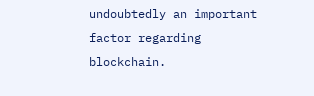undoubtedly an important factor regarding blockchain.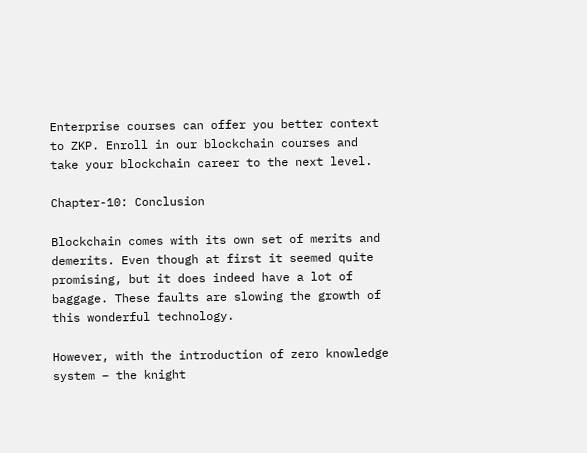Enterprise courses can offer you better context to ZKP. Enroll in our blockchain courses and take your blockchain career to the next level.

Chapter-10: Conclusion

Blockchain comes with its own set of merits and demerits. Even though at first it seemed quite promising, but it does indeed have a lot of baggage. These faults are slowing the growth of this wonderful technology.

However, with the introduction of zero knowledge system – the knight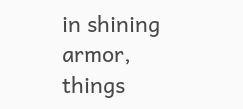in shining armor, things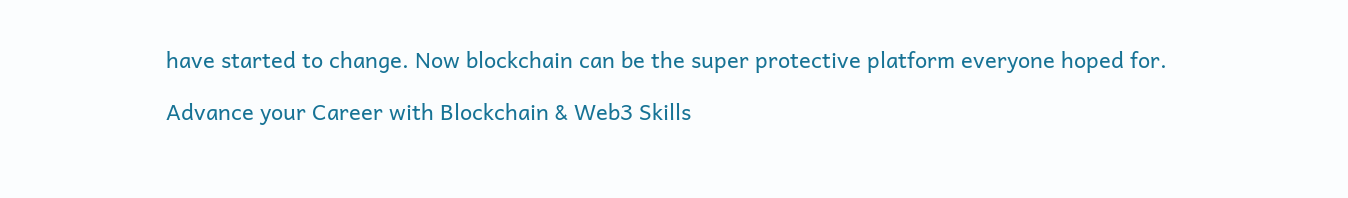have started to change. Now blockchain can be the super protective platform everyone hoped for.

Advance your Career with Blockchain & Web3 Skills